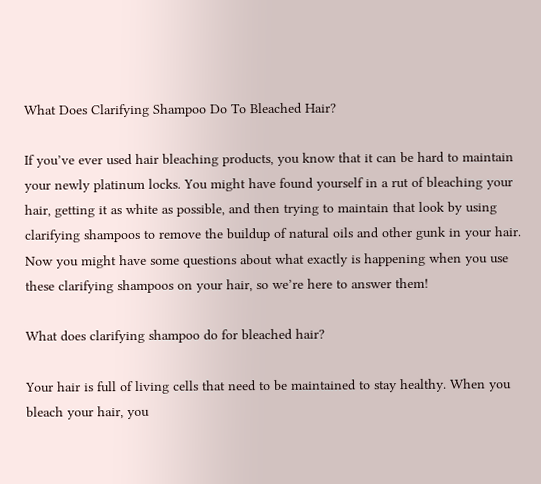What Does Clarifying Shampoo Do To Bleached Hair?

If you’ve ever used hair bleaching products, you know that it can be hard to maintain your newly platinum locks. You might have found yourself in a rut of bleaching your hair, getting it as white as possible, and then trying to maintain that look by using clarifying shampoos to remove the buildup of natural oils and other gunk in your hair. Now you might have some questions about what exactly is happening when you use these clarifying shampoos on your hair, so we’re here to answer them!

What does clarifying shampoo do for bleached hair?

Your hair is full of living cells that need to be maintained to stay healthy. When you bleach your hair, you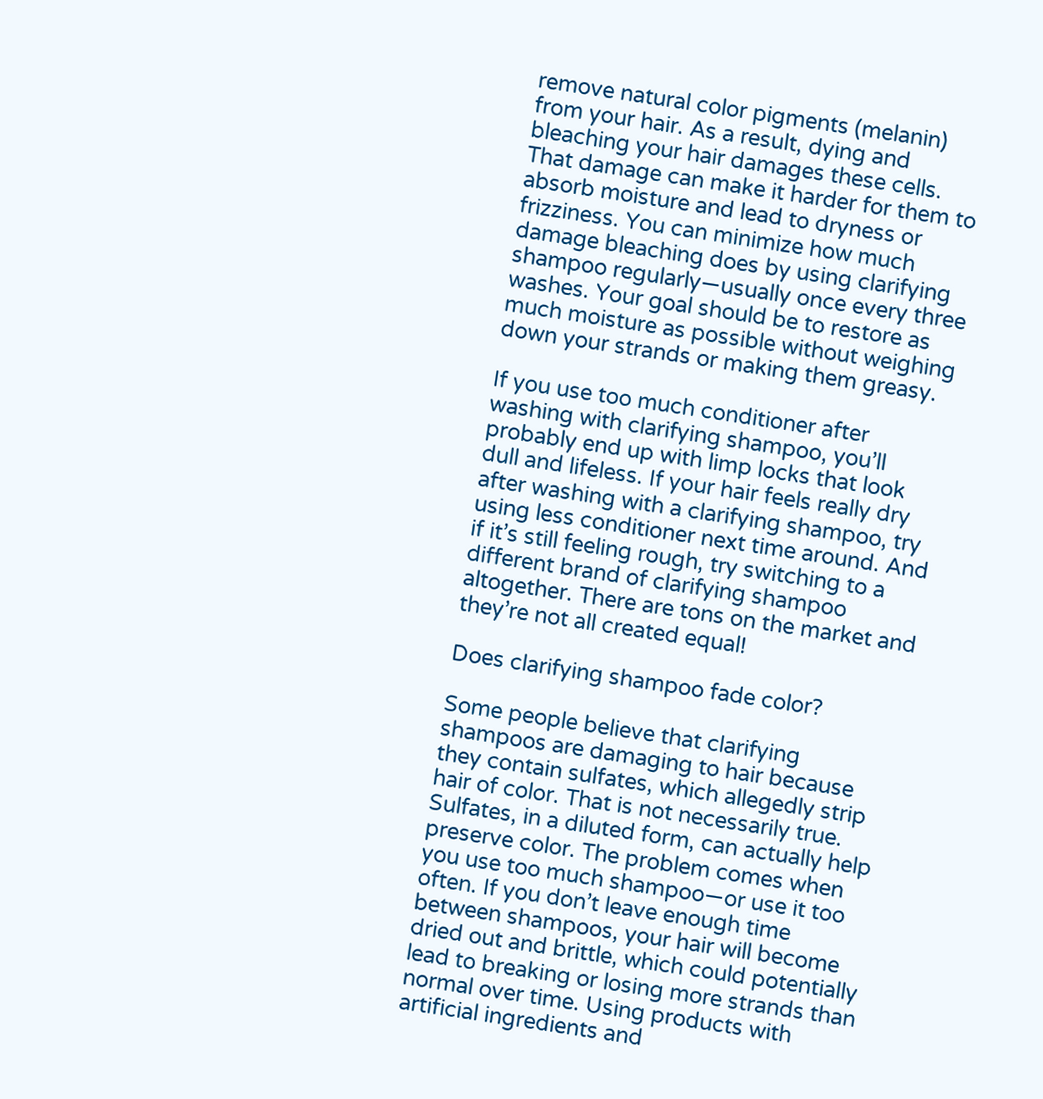remove natural color pigments (melanin) from your hair. As a result, dying and bleaching your hair damages these cells. That damage can make it harder for them to absorb moisture and lead to dryness or frizziness. You can minimize how much damage bleaching does by using clarifying shampoo regularly—usually once every three washes. Your goal should be to restore as much moisture as possible without weighing down your strands or making them greasy.

If you use too much conditioner after washing with clarifying shampoo, you’ll probably end up with limp locks that look dull and lifeless. If your hair feels really dry after washing with a clarifying shampoo, try using less conditioner next time around. And if it’s still feeling rough, try switching to a different brand of clarifying shampoo altogether. There are tons on the market and they’re not all created equal!

Does clarifying shampoo fade color?

Some people believe that clarifying shampoos are damaging to hair because they contain sulfates, which allegedly strip hair of color. That is not necessarily true. Sulfates, in a diluted form, can actually help preserve color. The problem comes when you use too much shampoo—or use it too often. If you don’t leave enough time between shampoos, your hair will become dried out and brittle, which could potentially lead to breaking or losing more strands than normal over time. Using products with artificial ingredients and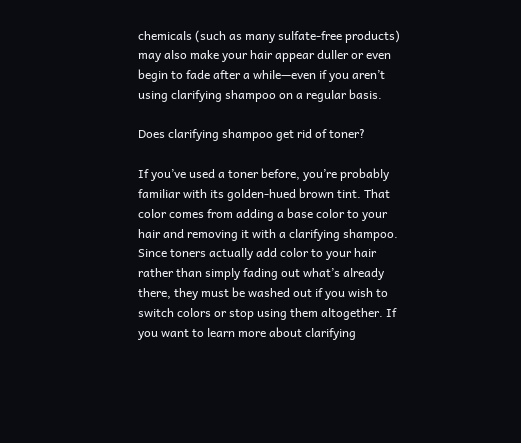chemicals (such as many sulfate-free products) may also make your hair appear duller or even begin to fade after a while—even if you aren’t using clarifying shampoo on a regular basis.

Does clarifying shampoo get rid of toner?

If you’ve used a toner before, you’re probably familiar with its golden-hued brown tint. That color comes from adding a base color to your hair and removing it with a clarifying shampoo. Since toners actually add color to your hair rather than simply fading out what’s already there, they must be washed out if you wish to switch colors or stop using them altogether. If you want to learn more about clarifying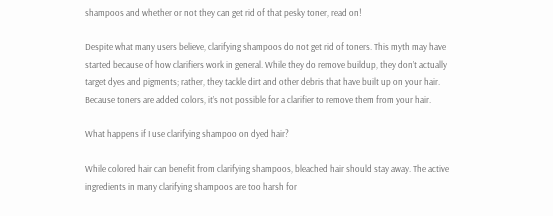shampoos and whether or not they can get rid of that pesky toner, read on!

Despite what many users believe, clarifying shampoos do not get rid of toners. This myth may have started because of how clarifiers work in general. While they do remove buildup, they don’t actually target dyes and pigments; rather, they tackle dirt and other debris that have built up on your hair. Because toners are added colors, it’s not possible for a clarifier to remove them from your hair.

What happens if I use clarifying shampoo on dyed hair?

While colored hair can benefit from clarifying shampoos, bleached hair should stay away. The active ingredients in many clarifying shampoos are too harsh for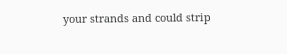your strands and could strip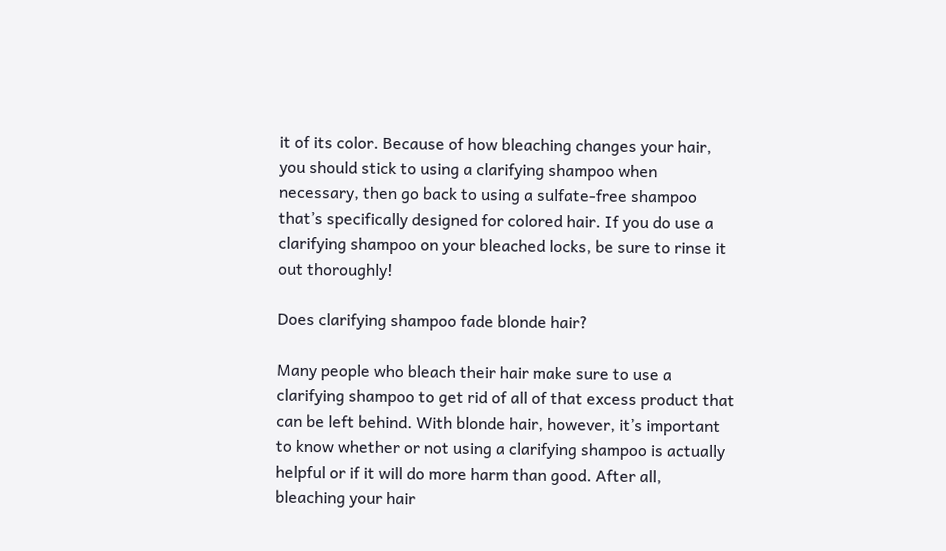it of its color. Because of how bleaching changes your hair, you should stick to using a clarifying shampoo when necessary, then go back to using a sulfate-free shampoo that’s specifically designed for colored hair. If you do use a clarifying shampoo on your bleached locks, be sure to rinse it out thoroughly!

Does clarifying shampoo fade blonde hair?

Many people who bleach their hair make sure to use a clarifying shampoo to get rid of all of that excess product that can be left behind. With blonde hair, however, it’s important to know whether or not using a clarifying shampoo is actually helpful or if it will do more harm than good. After all, bleaching your hair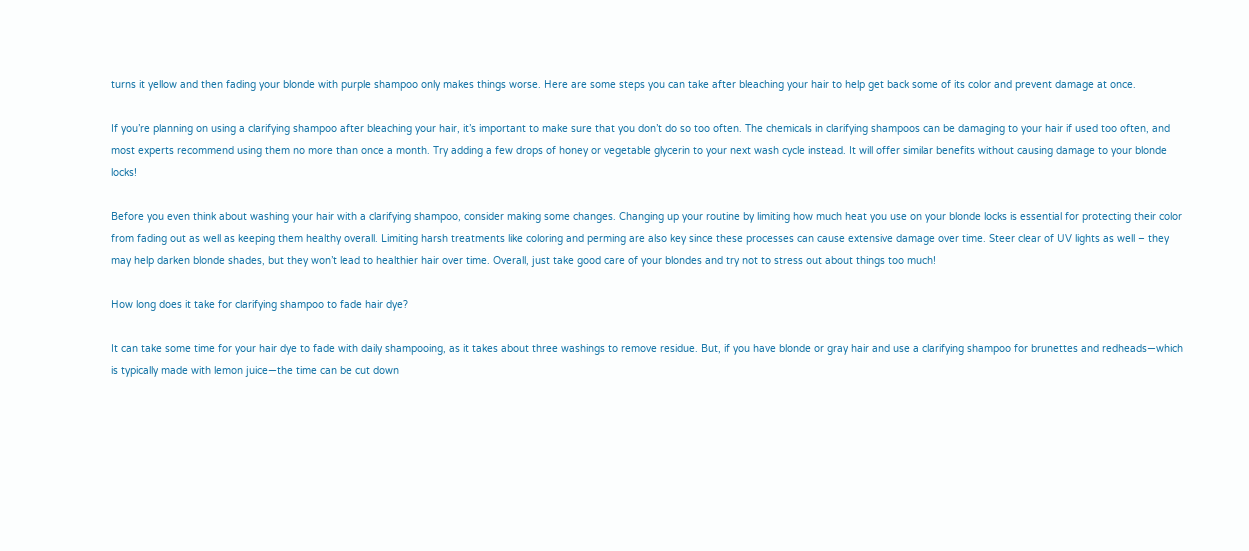turns it yellow and then fading your blonde with purple shampoo only makes things worse. Here are some steps you can take after bleaching your hair to help get back some of its color and prevent damage at once.

If you’re planning on using a clarifying shampoo after bleaching your hair, it’s important to make sure that you don’t do so too often. The chemicals in clarifying shampoos can be damaging to your hair if used too often, and most experts recommend using them no more than once a month. Try adding a few drops of honey or vegetable glycerin to your next wash cycle instead. It will offer similar benefits without causing damage to your blonde locks!

Before you even think about washing your hair with a clarifying shampoo, consider making some changes. Changing up your routine by limiting how much heat you use on your blonde locks is essential for protecting their color from fading out as well as keeping them healthy overall. Limiting harsh treatments like coloring and perming are also key since these processes can cause extensive damage over time. Steer clear of UV lights as well – they may help darken blonde shades, but they won’t lead to healthier hair over time. Overall, just take good care of your blondes and try not to stress out about things too much!

How long does it take for clarifying shampoo to fade hair dye?

It can take some time for your hair dye to fade with daily shampooing, as it takes about three washings to remove residue. But, if you have blonde or gray hair and use a clarifying shampoo for brunettes and redheads—which is typically made with lemon juice—the time can be cut down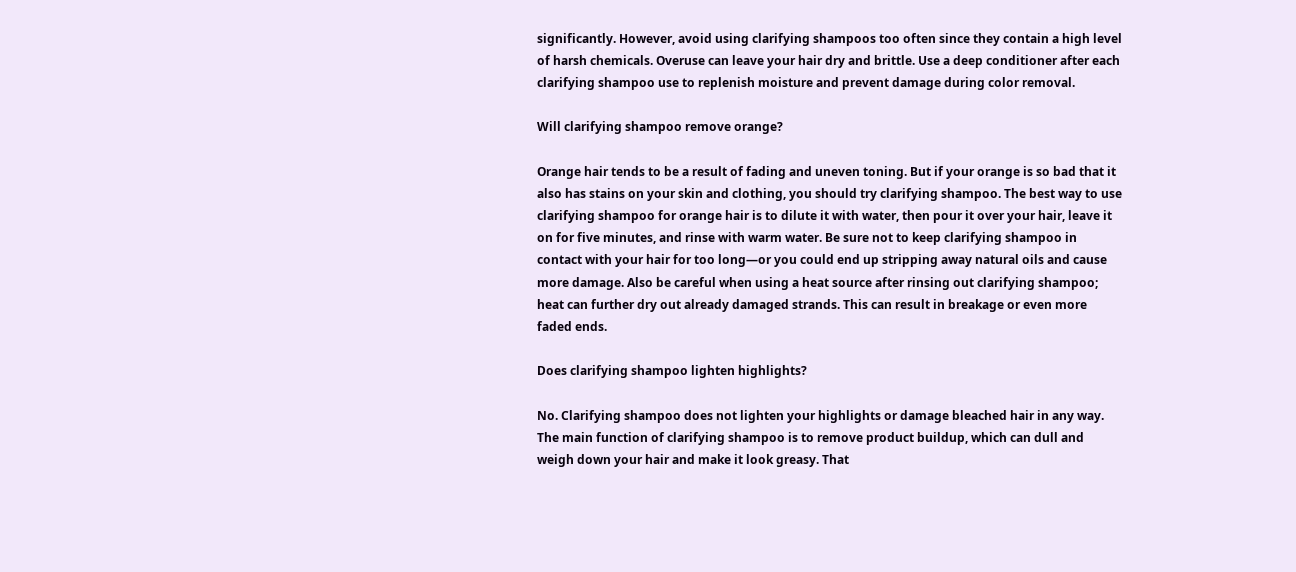significantly. However, avoid using clarifying shampoos too often since they contain a high level of harsh chemicals. Overuse can leave your hair dry and brittle. Use a deep conditioner after each clarifying shampoo use to replenish moisture and prevent damage during color removal.

Will clarifying shampoo remove orange?

Orange hair tends to be a result of fading and uneven toning. But if your orange is so bad that it also has stains on your skin and clothing, you should try clarifying shampoo. The best way to use clarifying shampoo for orange hair is to dilute it with water, then pour it over your hair, leave it on for five minutes, and rinse with warm water. Be sure not to keep clarifying shampoo in contact with your hair for too long—or you could end up stripping away natural oils and cause more damage. Also be careful when using a heat source after rinsing out clarifying shampoo; heat can further dry out already damaged strands. This can result in breakage or even more faded ends.

Does clarifying shampoo lighten highlights?

No. Clarifying shampoo does not lighten your highlights or damage bleached hair in any way. The main function of clarifying shampoo is to remove product buildup, which can dull and weigh down your hair and make it look greasy. That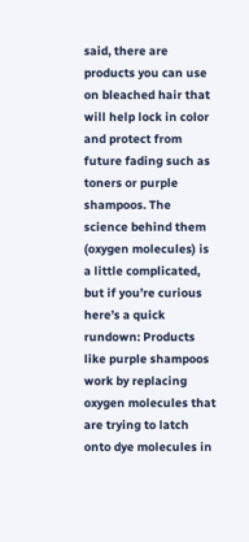said, there are products you can use on bleached hair that will help lock in color and protect from future fading such as toners or purple shampoos. The science behind them (oxygen molecules) is a little complicated, but if you’re curious here’s a quick rundown: Products like purple shampoos work by replacing oxygen molecules that are trying to latch onto dye molecules in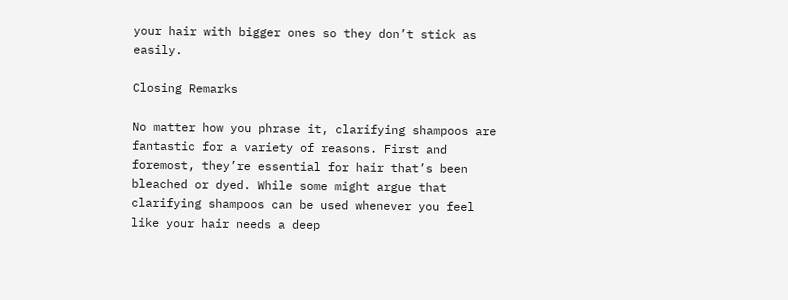your hair with bigger ones so they don’t stick as easily.

Closing Remarks

No matter how you phrase it, clarifying shampoos are fantastic for a variety of reasons. First and foremost, they’re essential for hair that’s been bleached or dyed. While some might argue that clarifying shampoos can be used whenever you feel like your hair needs a deep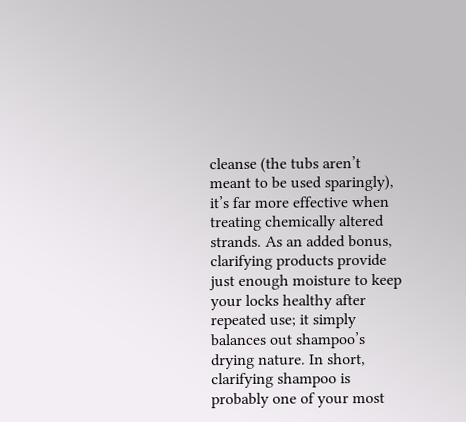cleanse (the tubs aren’t meant to be used sparingly), it’s far more effective when treating chemically altered strands. As an added bonus, clarifying products provide just enough moisture to keep your locks healthy after repeated use; it simply balances out shampoo’s drying nature. In short, clarifying shampoo is probably one of your most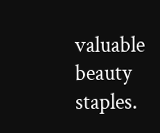valuable beauty staples.